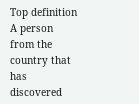Top definition
A person from the country that has discovered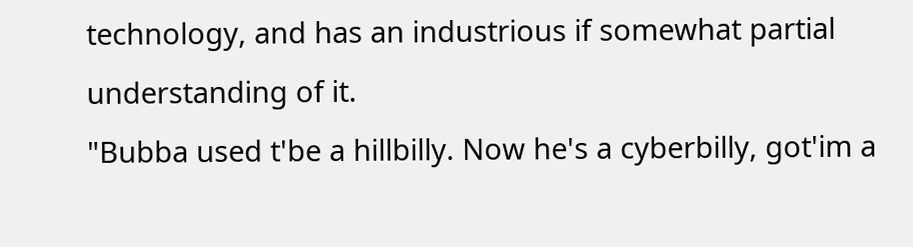technology, and has an industrious if somewhat partial understanding of it.
"Bubba used t'be a hillbilly. Now he's a cyberbilly, got'im a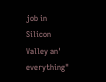job in Silicon Valley an' everything"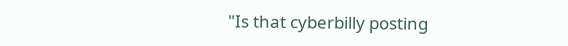"Is that cyberbilly posting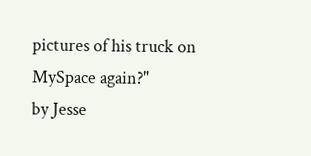pictures of his truck on MySpace again?"
by Jesse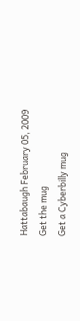Hattabaugh February 05, 2009
Get the mug
Get a Cyberbilly mug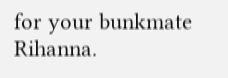for your bunkmate Rihanna.